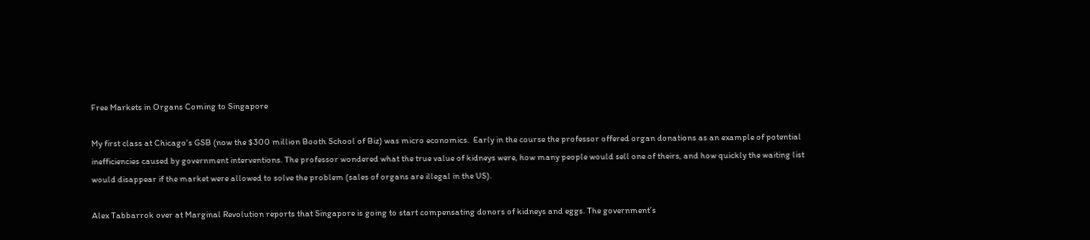Free Markets in Organs Coming to Singapore

My first class at Chicago’s GSB (now the $300 million Booth School of Biz) was micro economics.  Early in the course the professor offered organ donations as an example of potential inefficiencies caused by government interventions. The professor wondered what the true value of kidneys were, how many people would sell one of theirs, and how quickly the waiting list would disappear if the market were allowed to solve the problem (sales of organs are illegal in the US).

Alex Tabbarrok over at Marginal Revolution reports that Singapore is going to start compensating donors of kidneys and eggs. The government’s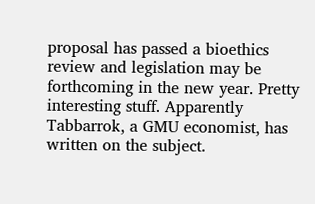proposal has passed a bioethics review and legislation may be forthcoming in the new year. Pretty interesting stuff. Apparently Tabbarrok, a GMU economist, has written on the subject.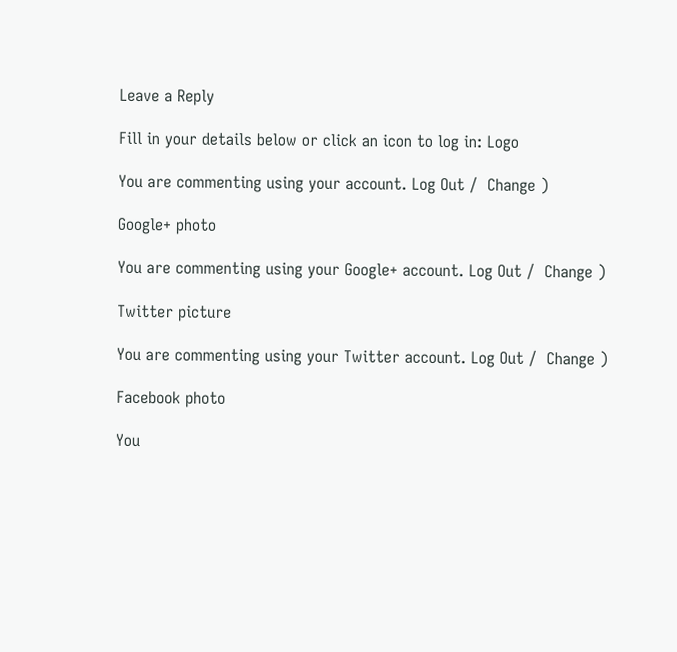Leave a Reply

Fill in your details below or click an icon to log in: Logo

You are commenting using your account. Log Out /  Change )

Google+ photo

You are commenting using your Google+ account. Log Out /  Change )

Twitter picture

You are commenting using your Twitter account. Log Out /  Change )

Facebook photo

You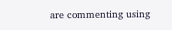are commenting using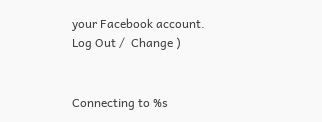your Facebook account. Log Out /  Change )


Connecting to %s